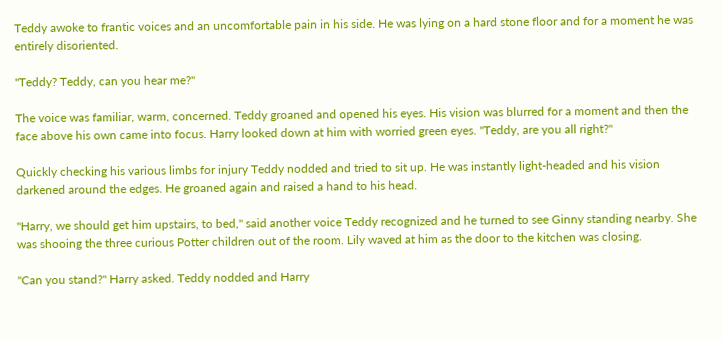Teddy awoke to frantic voices and an uncomfortable pain in his side. He was lying on a hard stone floor and for a moment he was entirely disoriented.

"Teddy? Teddy, can you hear me?"

The voice was familiar, warm, concerned. Teddy groaned and opened his eyes. His vision was blurred for a moment and then the face above his own came into focus. Harry looked down at him with worried green eyes. "Teddy, are you all right?"

Quickly checking his various limbs for injury Teddy nodded and tried to sit up. He was instantly light-headed and his vision darkened around the edges. He groaned again and raised a hand to his head.

"Harry, we should get him upstairs, to bed," said another voice Teddy recognized and he turned to see Ginny standing nearby. She was shooing the three curious Potter children out of the room. Lily waved at him as the door to the kitchen was closing.

"Can you stand?" Harry asked. Teddy nodded and Harry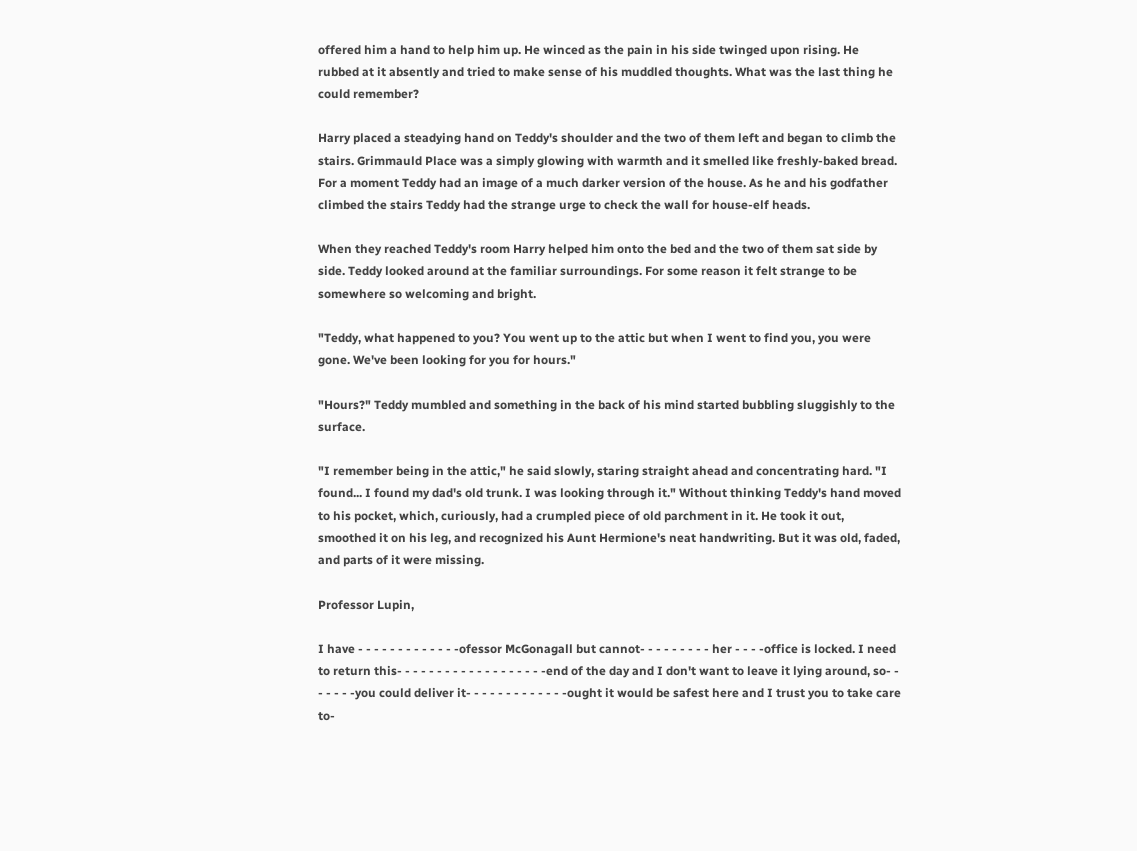offered him a hand to help him up. He winced as the pain in his side twinged upon rising. He rubbed at it absently and tried to make sense of his muddled thoughts. What was the last thing he could remember?

Harry placed a steadying hand on Teddy's shoulder and the two of them left and began to climb the stairs. Grimmauld Place was a simply glowing with warmth and it smelled like freshly-baked bread. For a moment Teddy had an image of a much darker version of the house. As he and his godfather climbed the stairs Teddy had the strange urge to check the wall for house-elf heads.

When they reached Teddy's room Harry helped him onto the bed and the two of them sat side by side. Teddy looked around at the familiar surroundings. For some reason it felt strange to be somewhere so welcoming and bright.

"Teddy, what happened to you? You went up to the attic but when I went to find you, you were gone. We've been looking for you for hours."

"Hours?" Teddy mumbled and something in the back of his mind started bubbling sluggishly to the surface.

"I remember being in the attic," he said slowly, staring straight ahead and concentrating hard. "I found... I found my dad's old trunk. I was looking through it." Without thinking Teddy's hand moved to his pocket, which, curiously, had a crumpled piece of old parchment in it. He took it out, smoothed it on his leg, and recognized his Aunt Hermione's neat handwriting. But it was old, faded, and parts of it were missing.

Professor Lupin,

I have - - - - - - - - - - - - -ofessor McGonagall but cannot- - - - - - - - - her - - - -office is locked. I need to return this- - - - - - - - - - - - - - - - - - -end of the day and I don't want to leave it lying around, so- - - - - - -you could deliver it- - - - - - - - - - - - -ought it would be safest here and I trust you to take care to-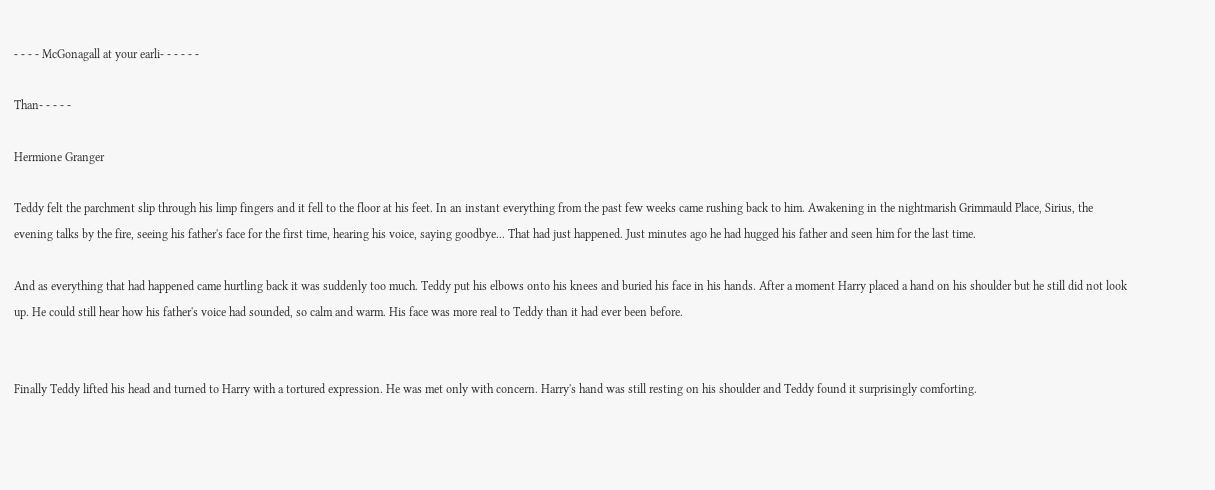- - - - McGonagall at your earli- - - - - -

Than- - - - -

Hermione Granger

Teddy felt the parchment slip through his limp fingers and it fell to the floor at his feet. In an instant everything from the past few weeks came rushing back to him. Awakening in the nightmarish Grimmauld Place, Sirius, the evening talks by the fire, seeing his father's face for the first time, hearing his voice, saying goodbye... That had just happened. Just minutes ago he had hugged his father and seen him for the last time.

And as everything that had happened came hurtling back it was suddenly too much. Teddy put his elbows onto his knees and buried his face in his hands. After a moment Harry placed a hand on his shoulder but he still did not look up. He could still hear how his father's voice had sounded, so calm and warm. His face was more real to Teddy than it had ever been before.


Finally Teddy lifted his head and turned to Harry with a tortured expression. He was met only with concern. Harry's hand was still resting on his shoulder and Teddy found it surprisingly comforting.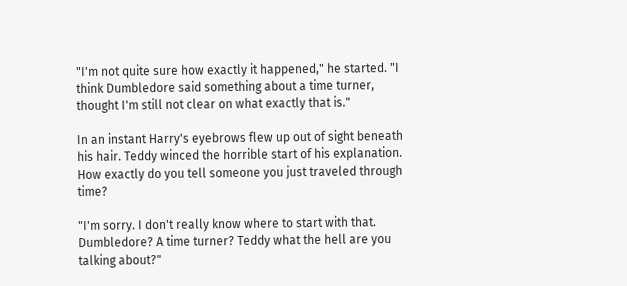"I'm not quite sure how exactly it happened," he started. "I think Dumbledore said something about a time turner, thought I'm still not clear on what exactly that is."

In an instant Harry's eyebrows flew up out of sight beneath his hair. Teddy winced the horrible start of his explanation. How exactly do you tell someone you just traveled through time?

"I'm sorry. I don't really know where to start with that. Dumbledore? A time turner? Teddy what the hell are you talking about?"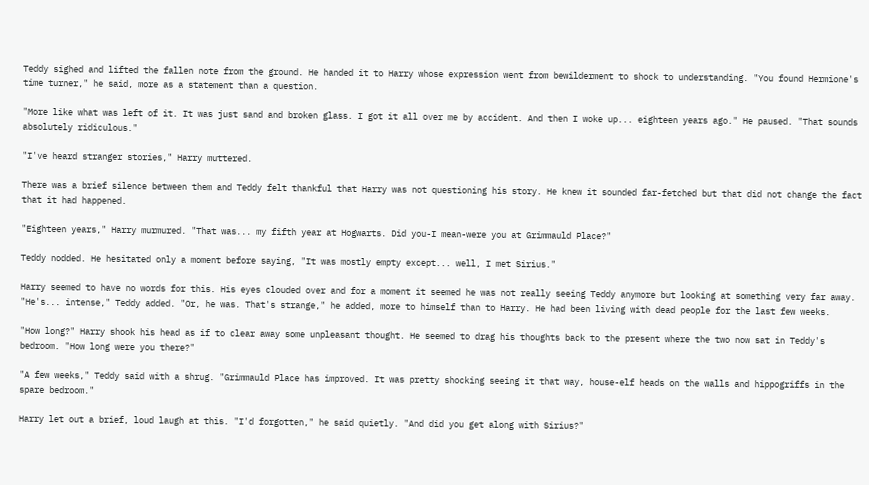Teddy sighed and lifted the fallen note from the ground. He handed it to Harry whose expression went from bewilderment to shock to understanding. "You found Hermione's time turner," he said, more as a statement than a question.

"More like what was left of it. It was just sand and broken glass. I got it all over me by accident. And then I woke up... eighteen years ago." He paused. "That sounds absolutely ridiculous."

"I've heard stranger stories," Harry muttered.

There was a brief silence between them and Teddy felt thankful that Harry was not questioning his story. He knew it sounded far-fetched but that did not change the fact that it had happened.

"Eighteen years," Harry murmured. "That was... my fifth year at Hogwarts. Did you-I mean-were you at Grimmauld Place?"

Teddy nodded. He hesitated only a moment before saying, "It was mostly empty except... well, I met Sirius."

Harry seemed to have no words for this. His eyes clouded over and for a moment it seemed he was not really seeing Teddy anymore but looking at something very far away. "He's... intense," Teddy added. "Or, he was. That's strange," he added, more to himself than to Harry. He had been living with dead people for the last few weeks.

"How long?" Harry shook his head as if to clear away some unpleasant thought. He seemed to drag his thoughts back to the present where the two now sat in Teddy's bedroom. "How long were you there?"

"A few weeks," Teddy said with a shrug. "Grimmauld Place has improved. It was pretty shocking seeing it that way, house-elf heads on the walls and hippogriffs in the spare bedroom."

Harry let out a brief, loud laugh at this. "I'd forgotten," he said quietly. "And did you get along with Sirius?"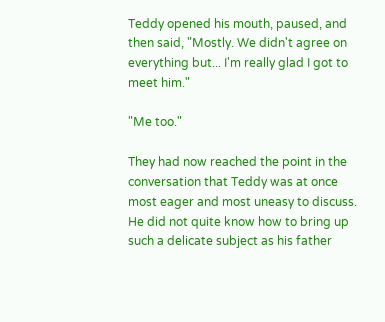Teddy opened his mouth, paused, and then said, "Mostly. We didn't agree on everything but... I'm really glad I got to meet him."

"Me too."

They had now reached the point in the conversation that Teddy was at once most eager and most uneasy to discuss. He did not quite know how to bring up such a delicate subject as his father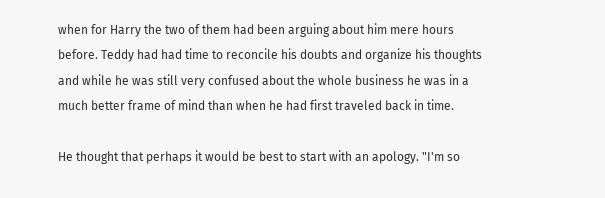when for Harry the two of them had been arguing about him mere hours before. Teddy had had time to reconcile his doubts and organize his thoughts and while he was still very confused about the whole business he was in a much better frame of mind than when he had first traveled back in time.

He thought that perhaps it would be best to start with an apology. "I'm so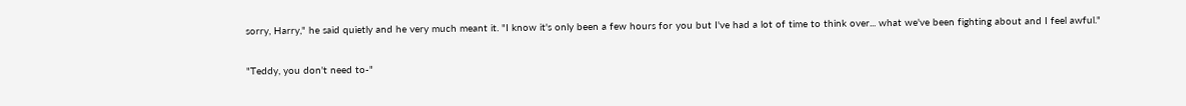sorry, Harry," he said quietly and he very much meant it. "I know it's only been a few hours for you but I've had a lot of time to think over... what we've been fighting about and I feel awful."

"Teddy, you don't need to-"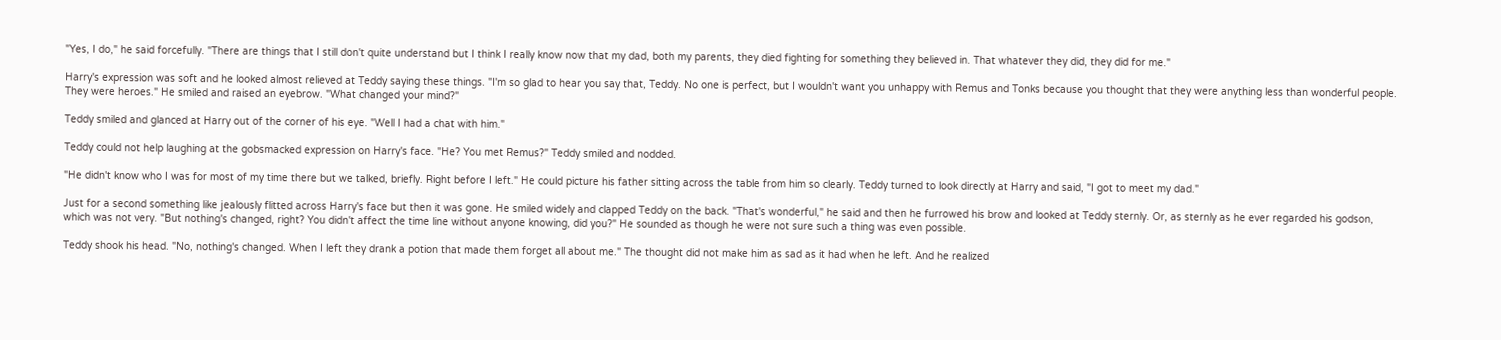"Yes, I do," he said forcefully. "There are things that I still don't quite understand but I think I really know now that my dad, both my parents, they died fighting for something they believed in. That whatever they did, they did for me."

Harry's expression was soft and he looked almost relieved at Teddy saying these things. "I'm so glad to hear you say that, Teddy. No one is perfect, but I wouldn't want you unhappy with Remus and Tonks because you thought that they were anything less than wonderful people. They were heroes." He smiled and raised an eyebrow. "What changed your mind?"

Teddy smiled and glanced at Harry out of the corner of his eye. "Well I had a chat with him."

Teddy could not help laughing at the gobsmacked expression on Harry's face. "He? You met Remus?" Teddy smiled and nodded.

"He didn't know who I was for most of my time there but we talked, briefly. Right before I left." He could picture his father sitting across the table from him so clearly. Teddy turned to look directly at Harry and said, "I got to meet my dad."

Just for a second something like jealously flitted across Harry's face but then it was gone. He smiled widely and clapped Teddy on the back. "That's wonderful," he said and then he furrowed his brow and looked at Teddy sternly. Or, as sternly as he ever regarded his godson, which was not very. "But nothing's changed, right? You didn't affect the time line without anyone knowing, did you?" He sounded as though he were not sure such a thing was even possible.

Teddy shook his head. "No, nothing's changed. When I left they drank a potion that made them forget all about me." The thought did not make him as sad as it had when he left. And he realized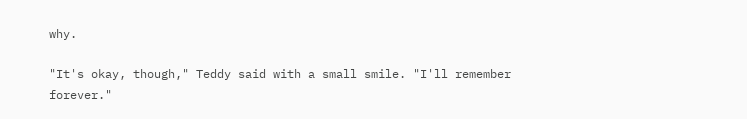why.

"It's okay, though," Teddy said with a small smile. "I'll remember forever."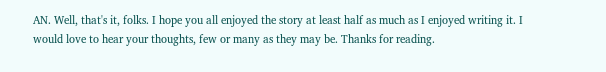AN. Well, that's it, folks. I hope you all enjoyed the story at least half as much as I enjoyed writing it. I would love to hear your thoughts, few or many as they may be. Thanks for reading.